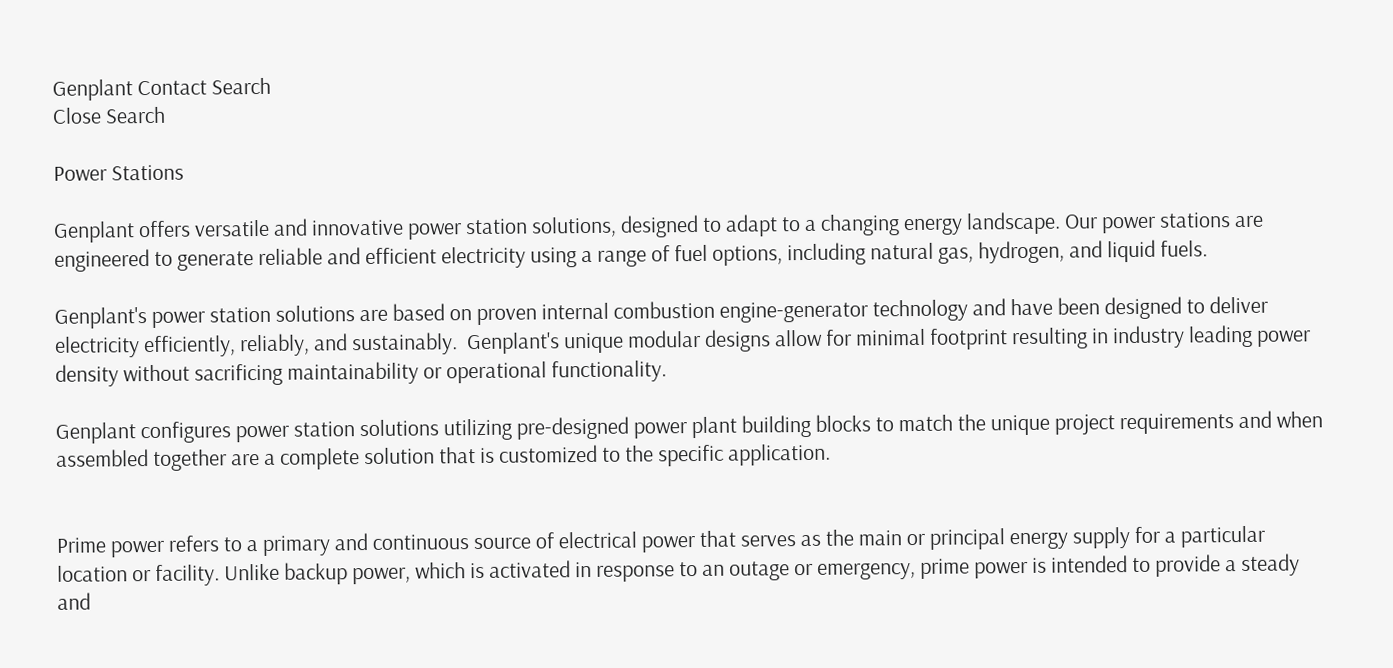Genplant Contact Search
Close Search

Power Stations

Genplant offers versatile and innovative power station solutions, designed to adapt to a changing energy landscape. Our power stations are engineered to generate reliable and efficient electricity using a range of fuel options, including natural gas, hydrogen, and liquid fuels.

Genplant's power station solutions are based on proven internal combustion engine-generator technology and have been designed to deliver electricity efficiently, reliably, and sustainably.  Genplant's unique modular designs allow for minimal footprint resulting in industry leading power density without sacrificing maintainability or operational functionality.

Genplant configures power station solutions utilizing pre-designed power plant building blocks to match the unique project requirements and when assembled together are a complete solution that is customized to the specific application.


Prime power refers to a primary and continuous source of electrical power that serves as the main or principal energy supply for a particular location or facility. Unlike backup power, which is activated in response to an outage or emergency, prime power is intended to provide a steady and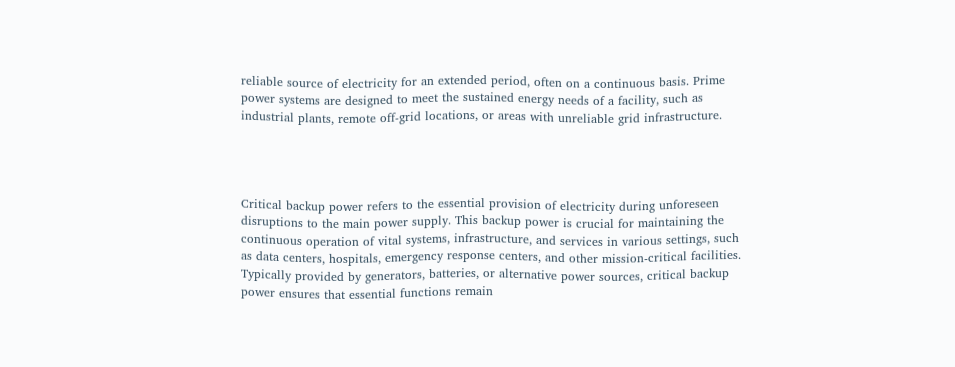reliable source of electricity for an extended period, often on a continuous basis. Prime power systems are designed to meet the sustained energy needs of a facility, such as industrial plants, remote off-grid locations, or areas with unreliable grid infrastructure.




Critical backup power refers to the essential provision of electricity during unforeseen disruptions to the main power supply. This backup power is crucial for maintaining the continuous operation of vital systems, infrastructure, and services in various settings, such as data centers, hospitals, emergency response centers, and other mission-critical facilities. Typically provided by generators, batteries, or alternative power sources, critical backup power ensures that essential functions remain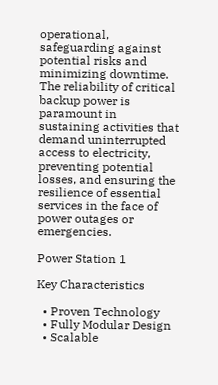operational, safeguarding against potential risks and minimizing downtime. The reliability of critical backup power is paramount in sustaining activities that demand uninterrupted access to electricity, preventing potential losses, and ensuring the resilience of essential services in the face of power outages or emergencies.

Power Station 1

Key Characteristics

  • Proven Technology
  • Fully Modular Design
  • Scalable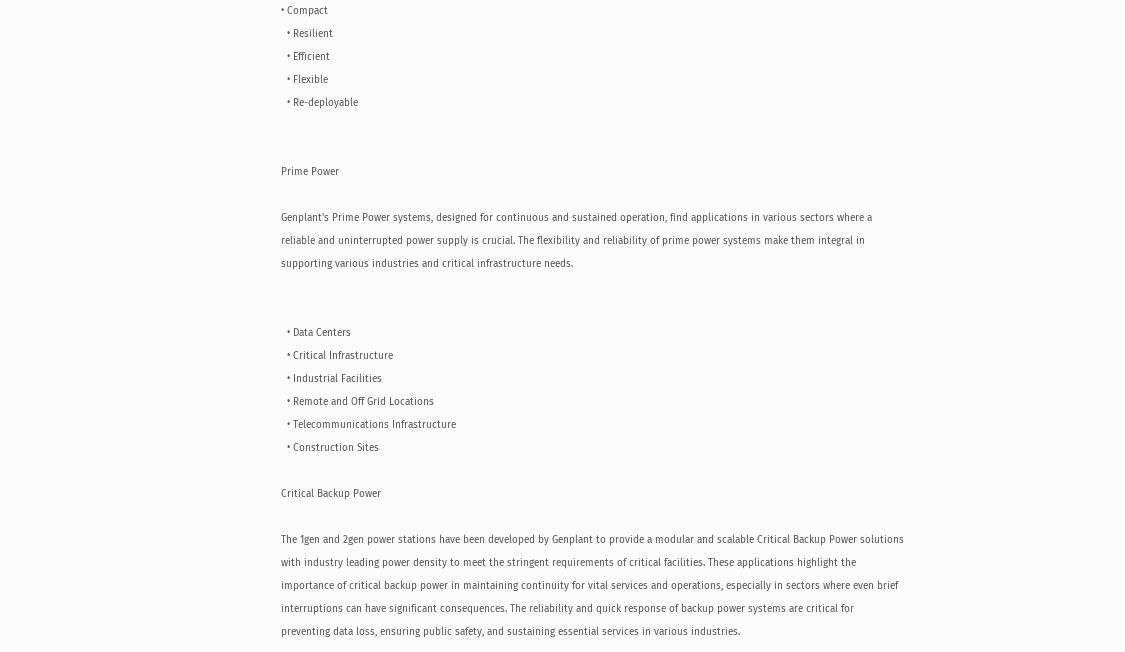• Compact
  • Resilient
  • Efficient
  • Flexible
  • Re-deployable


Prime Power

Genplant's Prime Power systems, designed for continuous and sustained operation, find applications in various sectors where a reliable and uninterrupted power supply is crucial. The flexibility and reliability of prime power systems make them integral in supporting various industries and critical infrastructure needs.


  • Data Centers
  • Critical Infrastructure
  • Industrial Facilities
  • Remote and Off Grid Locations
  • Telecommunications Infrastructure
  • Construction Sites

Critical Backup Power

The 1gen and 2gen power stations have been developed by Genplant to provide a modular and scalable Critical Backup Power solutions with industry leading power density to meet the stringent requirements of critical facilities. These applications highlight the importance of critical backup power in maintaining continuity for vital services and operations, especially in sectors where even brief interruptions can have significant consequences. The reliability and quick response of backup power systems are critical for preventing data loss, ensuring public safety, and sustaining essential services in various industries.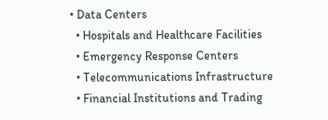• Data Centers
  • Hospitals and Healthcare Facilities
  • Emergency Response Centers
  • Telecommunications Infrastructure
  • Financial Institutions and Trading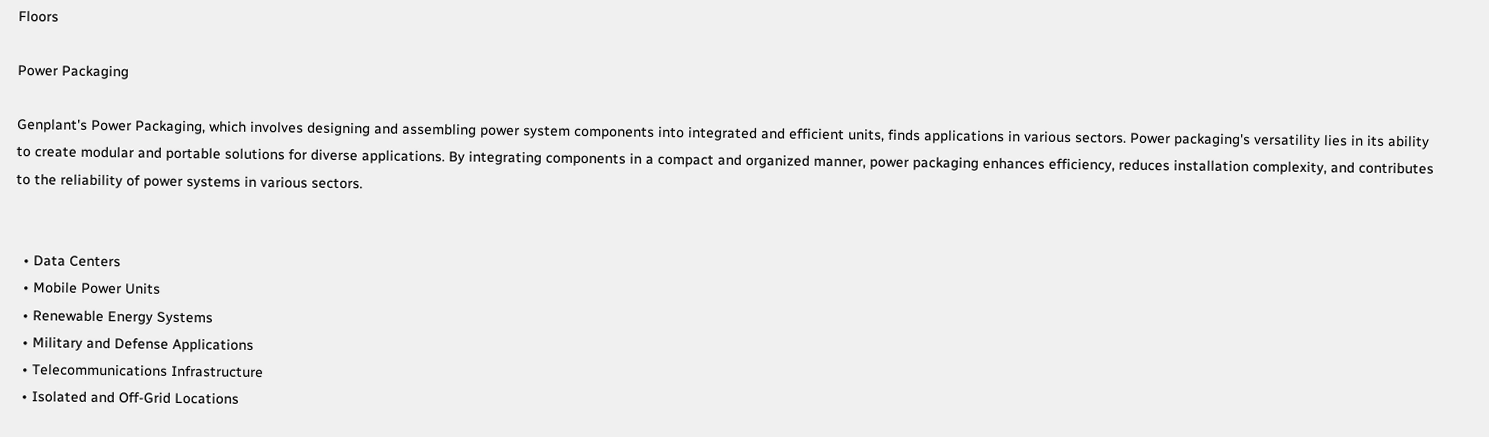Floors

Power Packaging

Genplant's Power Packaging, which involves designing and assembling power system components into integrated and efficient units, finds applications in various sectors. Power packaging's versatility lies in its ability to create modular and portable solutions for diverse applications. By integrating components in a compact and organized manner, power packaging enhances efficiency, reduces installation complexity, and contributes to the reliability of power systems in various sectors.


  • Data Centers
  • Mobile Power Units
  • Renewable Energy Systems
  • Military and Defense Applications
  • Telecommunications Infrastructure
  • Isolated and Off-Grid Locations